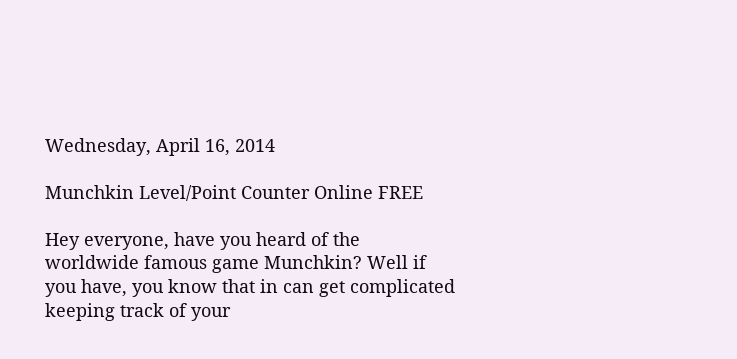Wednesday, April 16, 2014

Munchkin Level/Point Counter Online FREE

Hey everyone, have you heard of the worldwide famous game Munchkin? Well if you have, you know that in can get complicated keeping track of your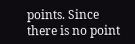points. Since there is no point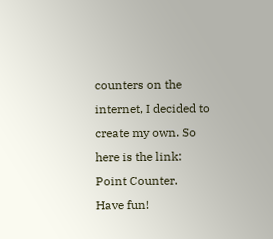counters on the internet, I decided to create my own. So here is the link: Point Counter.
Have fun!